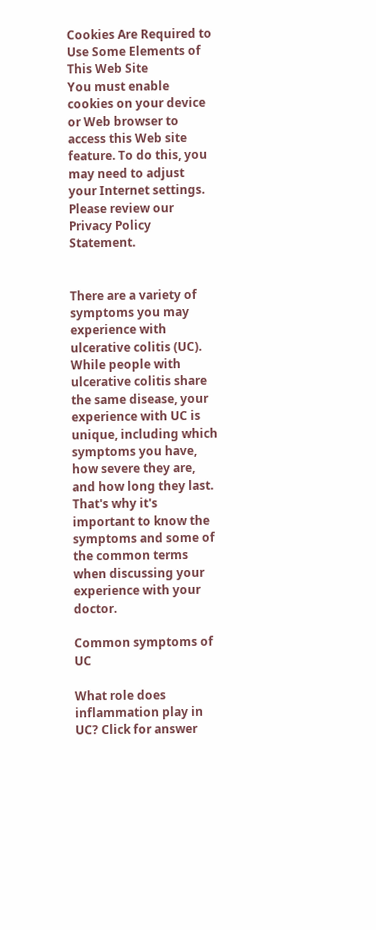Cookies Are Required to Use Some Elements of This Web Site
You must enable cookies on your device or Web browser to access this Web site feature. To do this, you may need to adjust your Internet settings. Please review our Privacy Policy Statement.


There are a variety of symptoms you may experience with ulcerative colitis (UC). While people with ulcerative colitis share the same disease, your experience with UC is unique, including which symptoms you have, how severe they are, and how long they last. That's why it's important to know the symptoms and some of the common terms when discussing your experience with your doctor.

Common symptoms of UC

What role does inflammation play in UC? Click for answer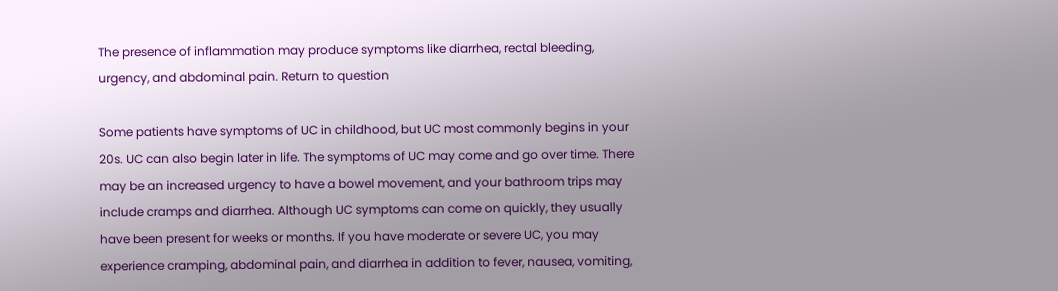The presence of inflammation may produce symptoms like diarrhea, rectal bleeding, urgency, and abdominal pain. Return to question

Some patients have symptoms of UC in childhood, but UC most commonly begins in your 20s. UC can also begin later in life. The symptoms of UC may come and go over time. There may be an increased urgency to have a bowel movement, and your bathroom trips may include cramps and diarrhea. Although UC symptoms can come on quickly, they usually have been present for weeks or months. If you have moderate or severe UC, you may experience cramping, abdominal pain, and diarrhea in addition to fever, nausea, vomiting,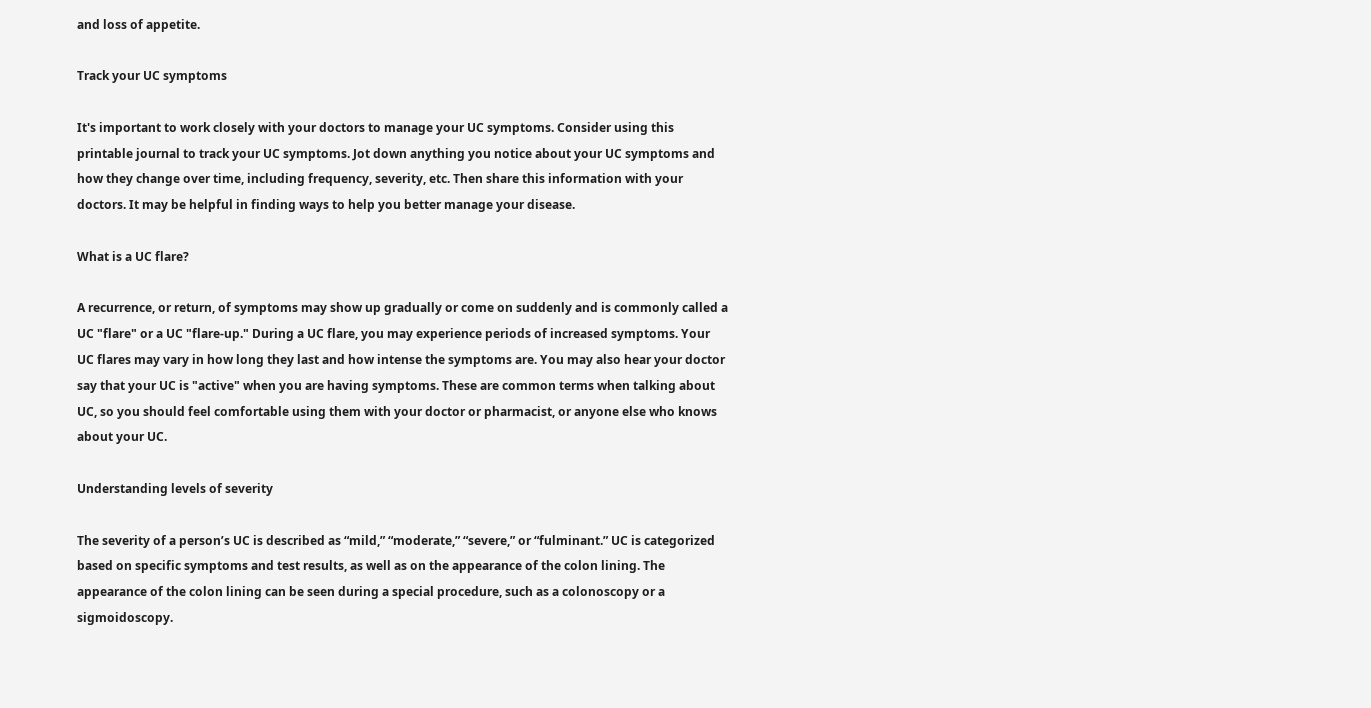and loss of appetite.

Track your UC symptoms

It's important to work closely with your doctors to manage your UC symptoms. Consider using this printable journal to track your UC symptoms. Jot down anything you notice about your UC symptoms and how they change over time, including frequency, severity, etc. Then share this information with your doctors. It may be helpful in finding ways to help you better manage your disease.

What is a UC flare?

A recurrence, or return, of symptoms may show up gradually or come on suddenly and is commonly called a UC "flare" or a UC "flare-up." During a UC flare, you may experience periods of increased symptoms. Your UC flares may vary in how long they last and how intense the symptoms are. You may also hear your doctor say that your UC is "active" when you are having symptoms. These are common terms when talking about UC, so you should feel comfortable using them with your doctor or pharmacist, or anyone else who knows about your UC.

Understanding levels of severity

The severity of a person’s UC is described as “mild,” “moderate,” “severe,” or “fulminant.” UC is categorized based on specific symptoms and test results, as well as on the appearance of the colon lining. The appearance of the colon lining can be seen during a special procedure, such as a colonoscopy or a sigmoidoscopy.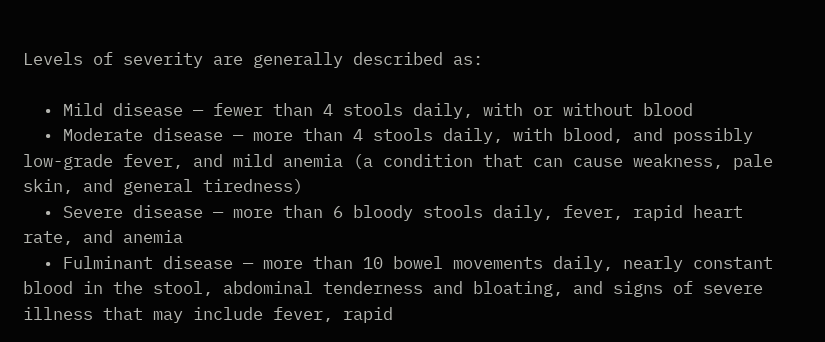Levels of severity are generally described as:

  • Mild disease — fewer than 4 stools daily, with or without blood
  • Moderate disease — more than 4 stools daily, with blood, and possibly low-grade fever, and mild anemia (a condition that can cause weakness, pale skin, and general tiredness)
  • Severe disease — more than 6 bloody stools daily, fever, rapid heart rate, and anemia
  • Fulminant disease — more than 10 bowel movements daily, nearly constant blood in the stool, abdominal tenderness and bloating, and signs of severe illness that may include fever, rapid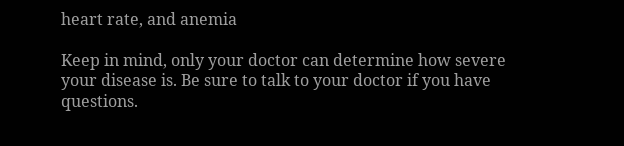heart rate, and anemia

Keep in mind, only your doctor can determine how severe your disease is. Be sure to talk to your doctor if you have questions.